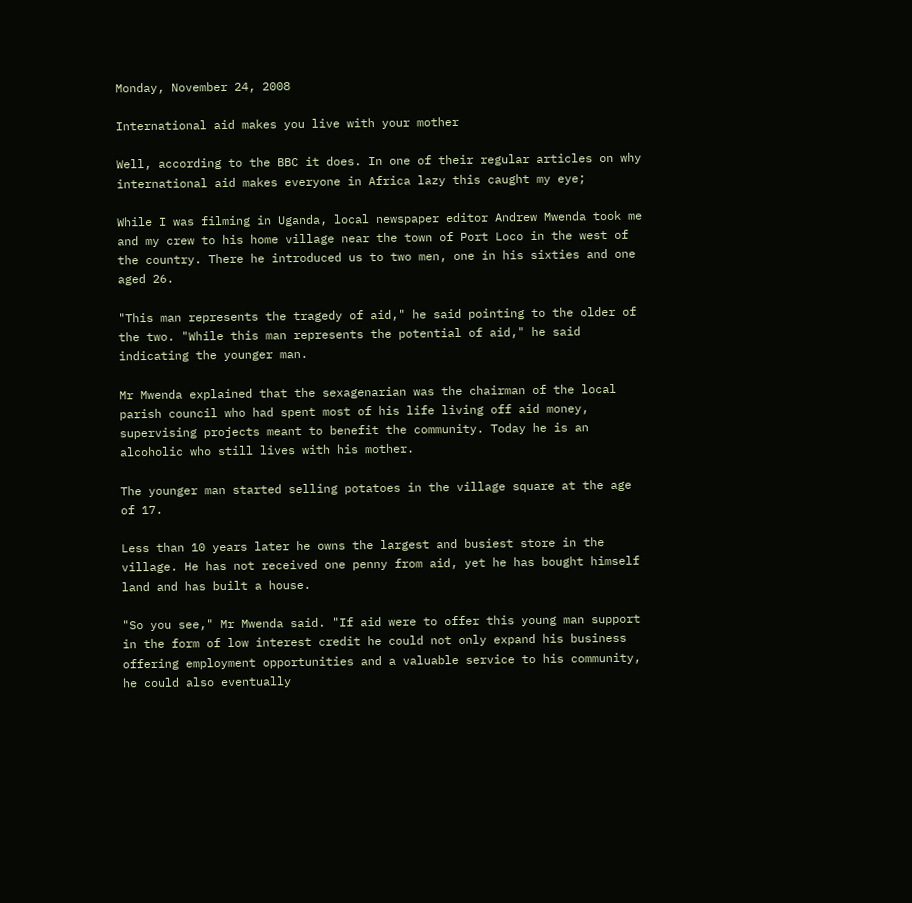Monday, November 24, 2008

International aid makes you live with your mother

Well, according to the BBC it does. In one of their regular articles on why international aid makes everyone in Africa lazy this caught my eye;

While I was filming in Uganda, local newspaper editor Andrew Mwenda took me and my crew to his home village near the town of Port Loco in the west of the country. There he introduced us to two men, one in his sixties and one aged 26.

"This man represents the tragedy of aid," he said pointing to the older of the two. "While this man represents the potential of aid," he said indicating the younger man.

Mr Mwenda explained that the sexagenarian was the chairman of the local parish council who had spent most of his life living off aid money, supervising projects meant to benefit the community. Today he is an alcoholic who still lives with his mother.

The younger man started selling potatoes in the village square at the age of 17.

Less than 10 years later he owns the largest and busiest store in the village. He has not received one penny from aid, yet he has bought himself land and has built a house.

"So you see," Mr Mwenda said. "If aid were to offer this young man support in the form of low interest credit he could not only expand his business offering employment opportunities and a valuable service to his community, he could also eventually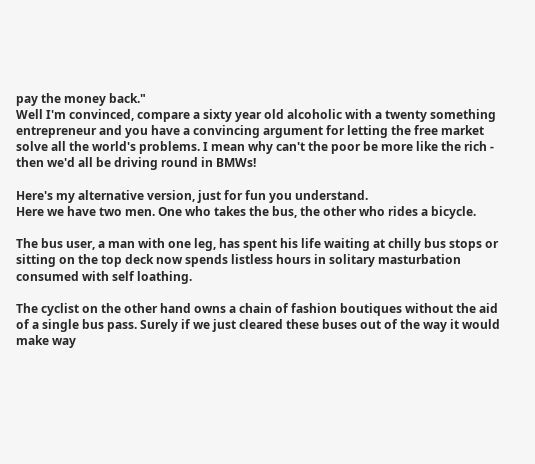pay the money back."
Well I'm convinced, compare a sixty year old alcoholic with a twenty something entrepreneur and you have a convincing argument for letting the free market solve all the world's problems. I mean why can't the poor be more like the rich - then we'd all be driving round in BMWs!

Here's my alternative version, just for fun you understand.
Here we have two men. One who takes the bus, the other who rides a bicycle.

The bus user, a man with one leg, has spent his life waiting at chilly bus stops or sitting on the top deck now spends listless hours in solitary masturbation consumed with self loathing.

The cyclist on the other hand owns a chain of fashion boutiques without the aid of a single bus pass. Surely if we just cleared these buses out of the way it would make way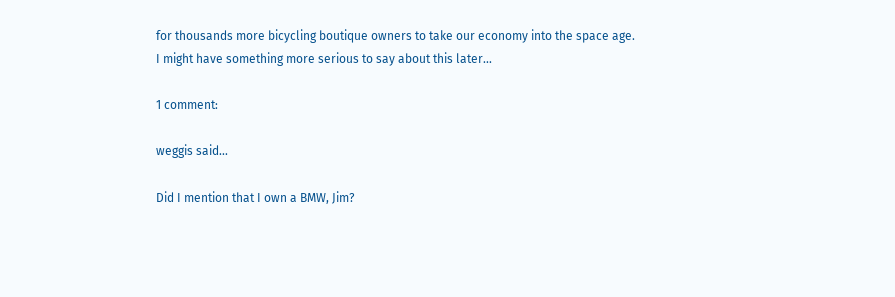for thousands more bicycling boutique owners to take our economy into the space age.
I might have something more serious to say about this later...

1 comment:

weggis said...

Did I mention that I own a BMW, Jim?